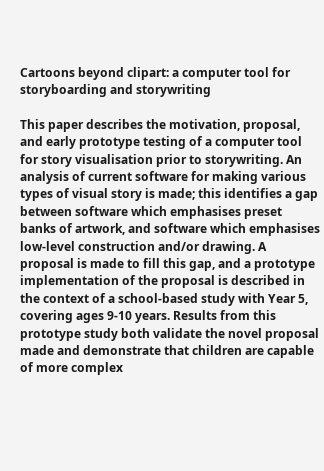Cartoons beyond clipart: a computer tool for storyboarding and storywriting

This paper describes the motivation, proposal, and early prototype testing of a computer tool for story visualisation prior to storywriting. An analysis of current software for making various types of visual story is made; this identifies a gap between software which emphasises preset banks of artwork, and software which emphasises low-level construction and/or drawing. A proposal is made to fill this gap, and a prototype implementation of the proposal is described in the context of a school-based study with Year 5, covering ages 9-10 years. Results from this prototype study both validate the novel proposal made and demonstrate that children are capable of more complex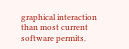graphical interaction than most current software permits.